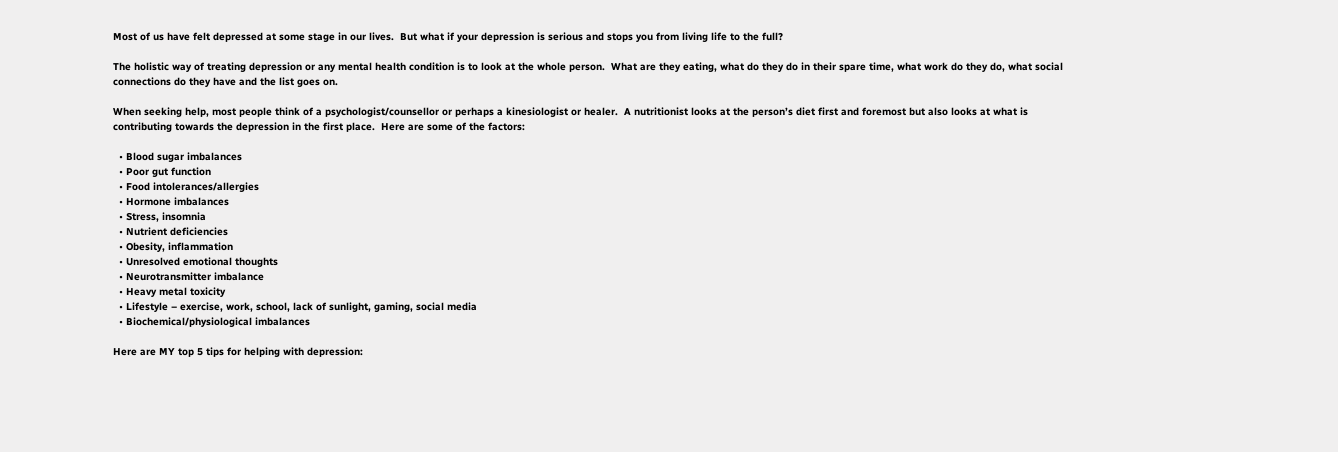Most of us have felt depressed at some stage in our lives.  But what if your depression is serious and stops you from living life to the full?

The holistic way of treating depression or any mental health condition is to look at the whole person.  What are they eating, what do they do in their spare time, what work do they do, what social connections do they have and the list goes on.

When seeking help, most people think of a psychologist/counsellor or perhaps a kinesiologist or healer.  A nutritionist looks at the person’s diet first and foremost but also looks at what is contributing towards the depression in the first place.  Here are some of the factors:

  • Blood sugar imbalances
  • Poor gut function
  • Food intolerances/allergies
  • Hormone imbalances
  • Stress, insomnia
  • Nutrient deficiencies
  • Obesity, inflammation
  • Unresolved emotional thoughts
  • Neurotransmitter imbalance
  • Heavy metal toxicity
  • Lifestyle – exercise, work, school, lack of sunlight, gaming, social media
  • Biochemical/physiological imbalances

Here are MY top 5 tips for helping with depression: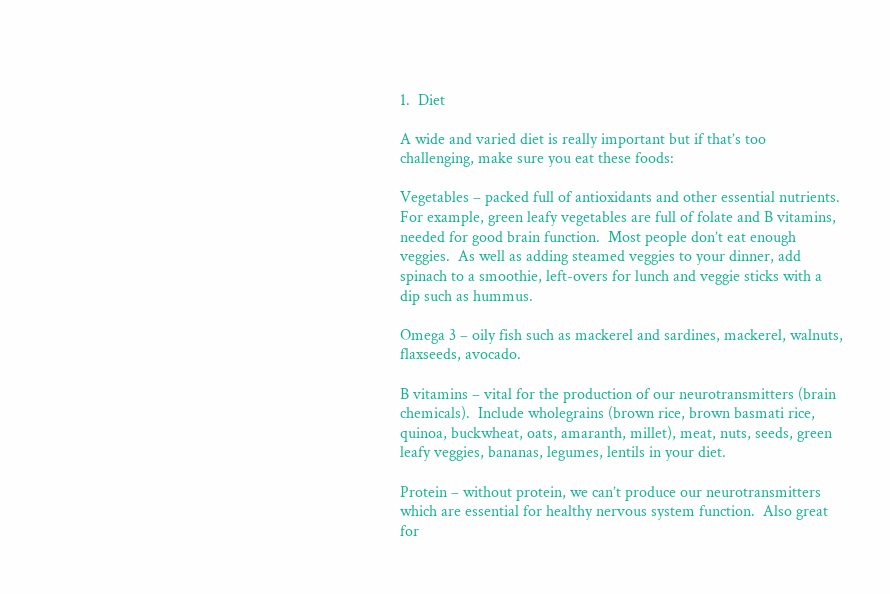1.  Diet

A wide and varied diet is really important but if that’s too challenging, make sure you eat these foods:

Vegetables – packed full of antioxidants and other essential nutrients.  For example, green leafy vegetables are full of folate and B vitamins, needed for good brain function.  Most people don’t eat enough veggies.  As well as adding steamed veggies to your dinner, add spinach to a smoothie, left-overs for lunch and veggie sticks with a dip such as hummus.

Omega 3 – oily fish such as mackerel and sardines, mackerel, walnuts, flaxseeds, avocado.

B vitamins – vital for the production of our neurotransmitters (brain chemicals).  Include wholegrains (brown rice, brown basmati rice, quinoa, buckwheat, oats, amaranth, millet), meat, nuts, seeds, green leafy veggies, bananas, legumes, lentils in your diet.

Protein – without protein, we can’t produce our neurotransmitters which are essential for healthy nervous system function.  Also great for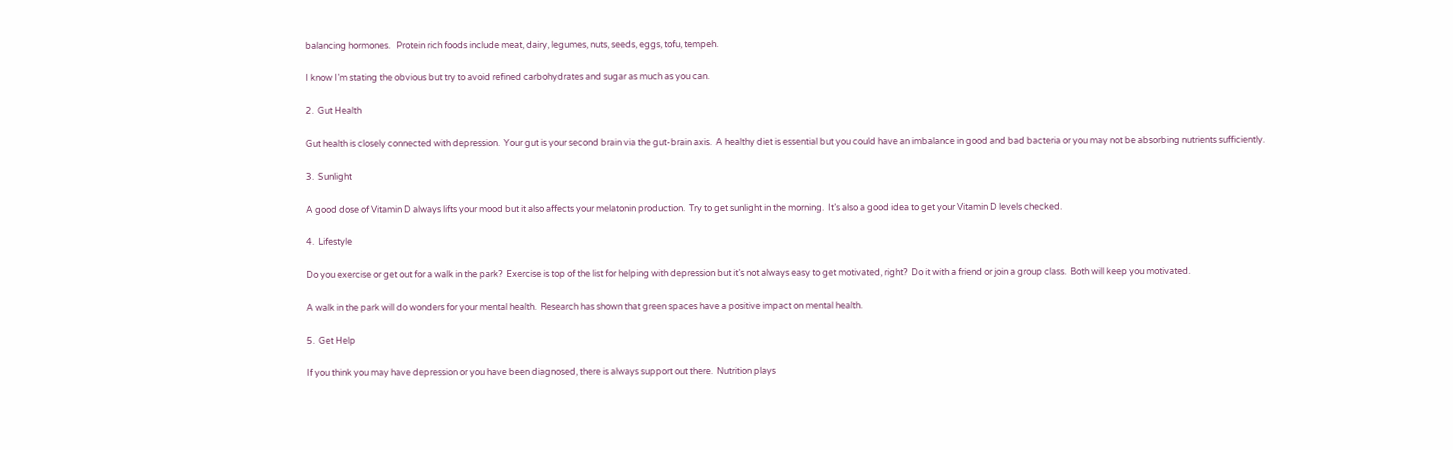balancing hormones.   Protein rich foods include meat, dairy, legumes, nuts, seeds, eggs, tofu, tempeh.

I know I’m stating the obvious but try to avoid refined carbohydrates and sugar as much as you can.

2.  Gut Health

Gut health is closely connected with depression.  Your gut is your second brain via the gut-brain axis.  A healthy diet is essential but you could have an imbalance in good and bad bacteria or you may not be absorbing nutrients sufficiently.

3.  Sunlight

A good dose of Vitamin D always lifts your mood but it also affects your melatonin production.  Try to get sunlight in the morning.  It’s also a good idea to get your Vitamin D levels checked.

4.  Lifestyle

Do you exercise or get out for a walk in the park?  Exercise is top of the list for helping with depression but it’s not always easy to get motivated, right?  Do it with a friend or join a group class.  Both will keep you motivated.

A walk in the park will do wonders for your mental health.  Research has shown that green spaces have a positive impact on mental health.

5.  Get Help

If you think you may have depression or you have been diagnosed, there is always support out there.  Nutrition plays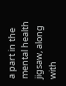a part in the mental health jigsaw, along with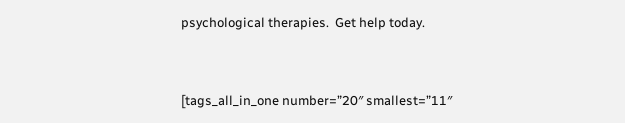psychological therapies.  Get help today.


[tags_all_in_one number=”20″ smallest=”11″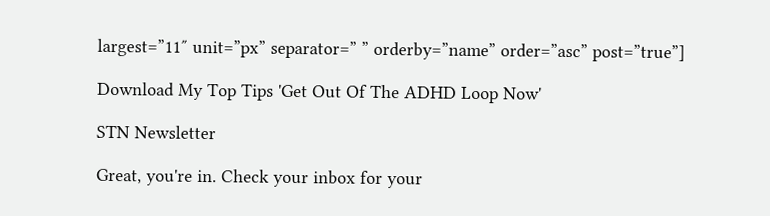largest=”11″ unit=”px” separator=” ” orderby=”name” order=”asc” post=”true”]

Download My Top Tips 'Get Out Of The ADHD Loop Now'

STN Newsletter

Great, you're in. Check your inbox for your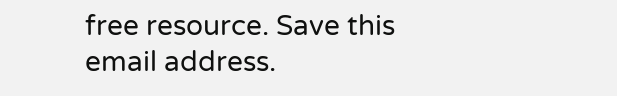free resource. Save this email address.